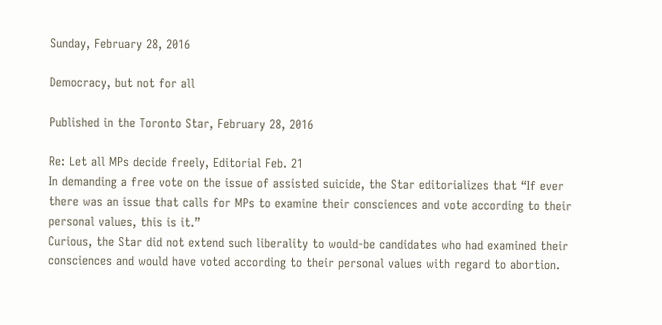Sunday, February 28, 2016

Democracy, but not for all

Published in the Toronto Star, February 28, 2016

Re: Let all MPs decide freely, Editorial Feb. 21
In demanding a free vote on the issue of assisted suicide, the Star editorializes that “If ever there was an issue that calls for MPs to examine their consciences and vote according to their personal values, this is it.”
Curious, the Star did not extend such liberality to would-be candidates who had examined their consciences and would have voted according to their personal values with regard to abortion.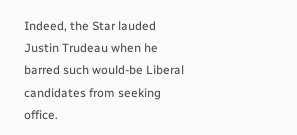Indeed, the Star lauded Justin Trudeau when he barred such would-be Liberal candidates from seeking office.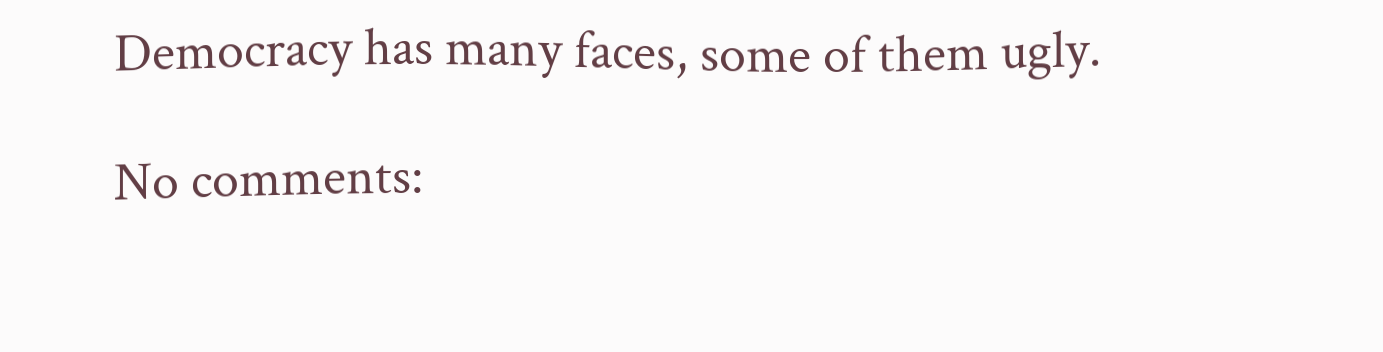Democracy has many faces, some of them ugly.

No comments: